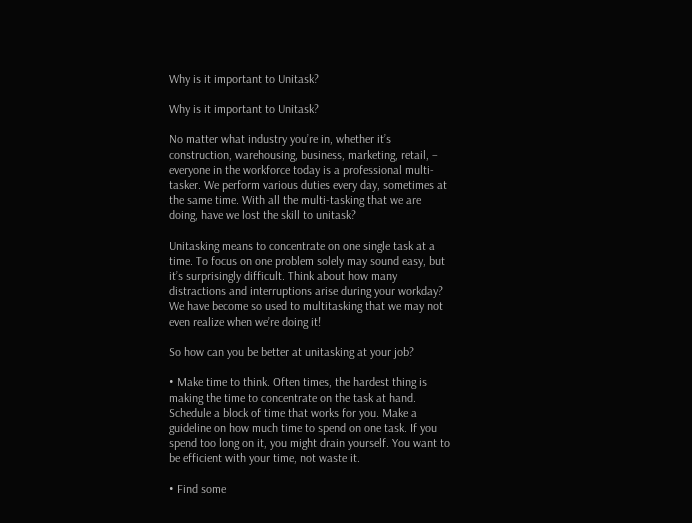Why is it important to Unitask?

Why is it important to Unitask?

No matter what industry you’re in, whether it’s construction, warehousing, business, marketing, retail, – everyone in the workforce today is a professional multi-tasker. We perform various duties every day, sometimes at the same time. With all the multi-tasking that we are doing, have we lost the skill to unitask?

Unitasking means to concentrate on one single task at a time. To focus on one problem solely may sound easy, but it’s surprisingly difficult. Think about how many distractions and interruptions arise during your workday? We have become so used to multitasking that we may not even realize when we’re doing it!

So how can you be better at unitasking at your job?

• Make time to think. Often times, the hardest thing is making the time to concentrate on the task at hand. Schedule a block of time that works for you. Make a guideline on how much time to spend on one task. If you spend too long on it, you might drain yourself. You want to be efficient with your time, not waste it.

• Find some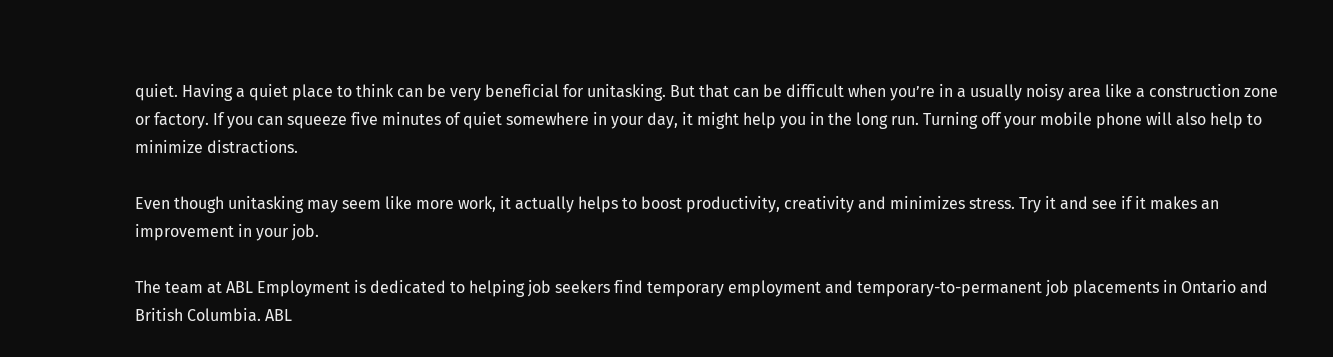quiet. Having a quiet place to think can be very beneficial for unitasking. But that can be difficult when you’re in a usually noisy area like a construction zone or factory. If you can squeeze five minutes of quiet somewhere in your day, it might help you in the long run. Turning off your mobile phone will also help to minimize distractions.

Even though unitasking may seem like more work, it actually helps to boost productivity, creativity and minimizes stress. Try it and see if it makes an improvement in your job.

The team at ABL Employment is dedicated to helping job seekers find temporary employment and temporary-to-permanent job placements in Ontario and British Columbia. ABL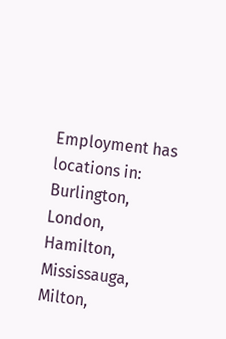Employment has locations in: Burlington, London, Hamilton, Mississauga, Milton,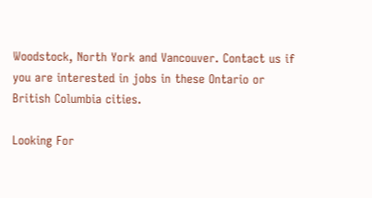Woodstock, North York and Vancouver. Contact us if you are interested in jobs in these Ontario or British Columbia cities.

Looking For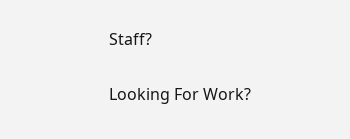Staff?

Looking For Work?